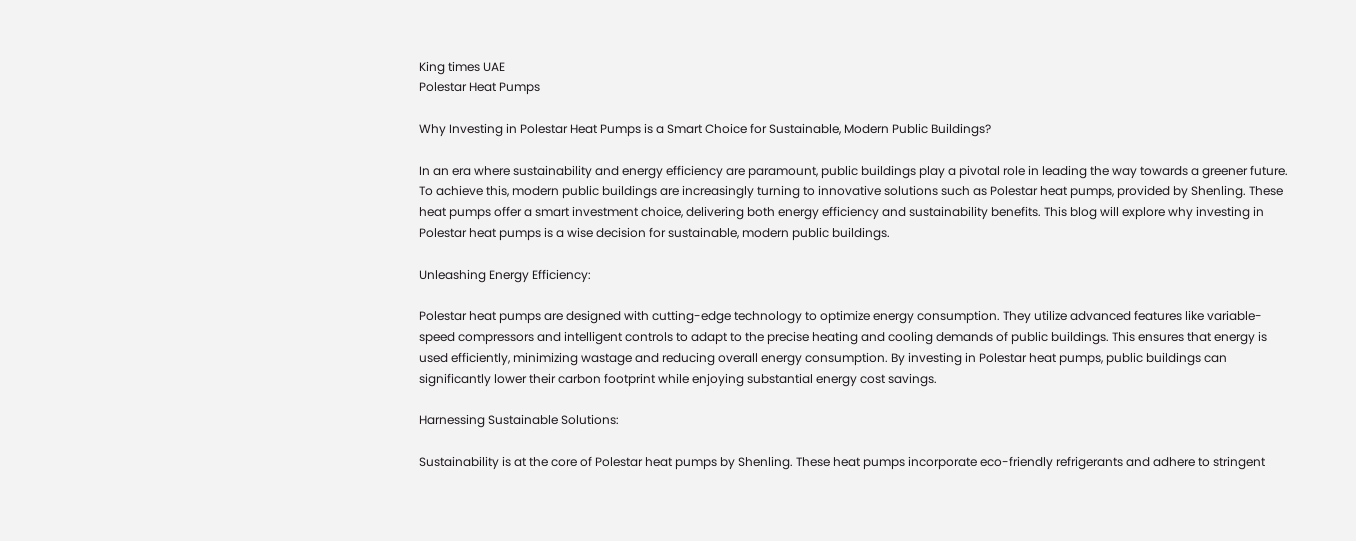King times UAE
Polestar Heat Pumps

Why Investing in Polestar Heat Pumps is a Smart Choice for Sustainable, Modern Public Buildings?

In an era where sustainability and energy efficiency are paramount, public buildings play a pivotal role in leading the way towards a greener future. To achieve this, modern public buildings are increasingly turning to innovative solutions such as Polestar heat pumps, provided by Shenling. These heat pumps offer a smart investment choice, delivering both energy efficiency and sustainability benefits. This blog will explore why investing in Polestar heat pumps is a wise decision for sustainable, modern public buildings.

Unleashing Energy Efficiency:

Polestar heat pumps are designed with cutting-edge technology to optimize energy consumption. They utilize advanced features like variable-speed compressors and intelligent controls to adapt to the precise heating and cooling demands of public buildings. This ensures that energy is used efficiently, minimizing wastage and reducing overall energy consumption. By investing in Polestar heat pumps, public buildings can significantly lower their carbon footprint while enjoying substantial energy cost savings.

Harnessing Sustainable Solutions:

Sustainability is at the core of Polestar heat pumps by Shenling. These heat pumps incorporate eco-friendly refrigerants and adhere to stringent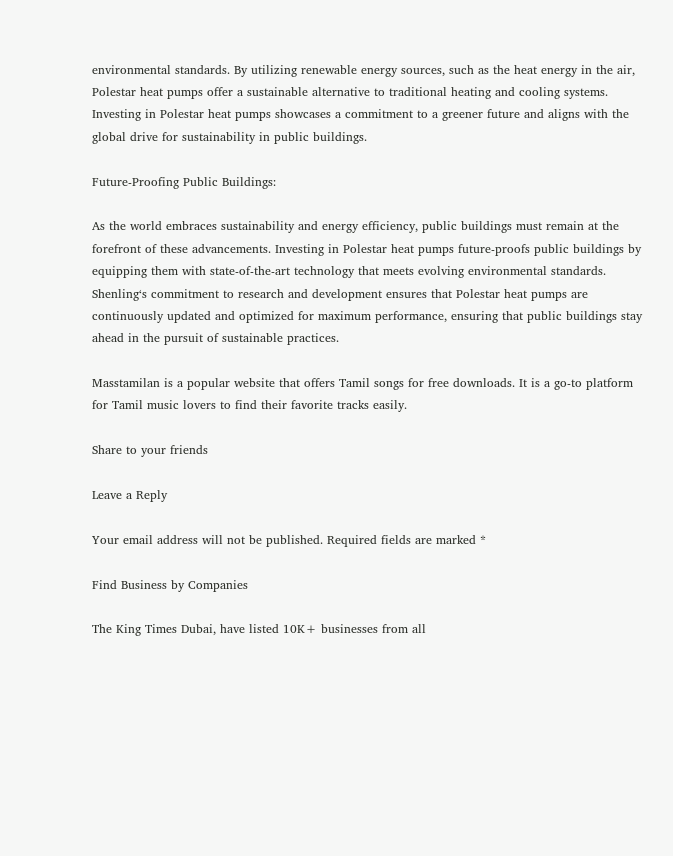environmental standards. By utilizing renewable energy sources, such as the heat energy in the air, Polestar heat pumps offer a sustainable alternative to traditional heating and cooling systems. Investing in Polestar heat pumps showcases a commitment to a greener future and aligns with the global drive for sustainability in public buildings.

Future-Proofing Public Buildings:

As the world embraces sustainability and energy efficiency, public buildings must remain at the forefront of these advancements. Investing in Polestar heat pumps future-proofs public buildings by equipping them with state-of-the-art technology that meets evolving environmental standards. Shenling‘s commitment to research and development ensures that Polestar heat pumps are continuously updated and optimized for maximum performance, ensuring that public buildings stay ahead in the pursuit of sustainable practices.

Masstamilan is a popular website that offers Tamil songs for free downloads. It is a go-to platform for Tamil music lovers to find their favorite tracks easily.

Share to your friends

Leave a Reply

Your email address will not be published. Required fields are marked *

Find Business by Companies

The King Times Dubai, have listed 10K+ businesses from all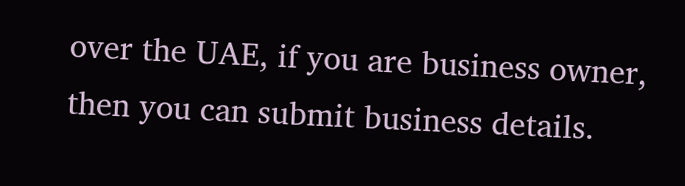over the UAE, if you are business owner, then you can submit business details.